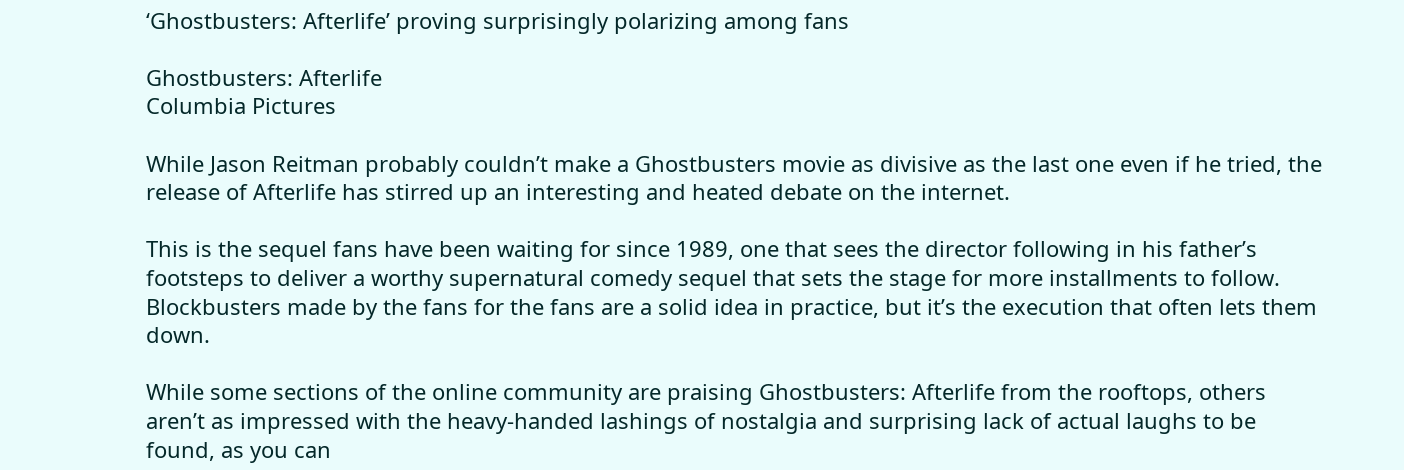‘Ghostbusters: Afterlife’ proving surprisingly polarizing among fans

Ghostbusters: Afterlife
Columbia Pictures

While Jason Reitman probably couldn’t make a Ghostbusters movie as divisive as the last one even if he tried, the release of Afterlife has stirred up an interesting and heated debate on the internet.

This is the sequel fans have been waiting for since 1989, one that sees the director following in his father’s footsteps to deliver a worthy supernatural comedy sequel that sets the stage for more installments to follow. Blockbusters made by the fans for the fans are a solid idea in practice, but it’s the execution that often lets them down.

While some sections of the online community are praising Ghostbusters: Afterlife from the rooftops, others aren’t as impressed with the heavy-handed lashings of nostalgia and surprising lack of actual laughs to be found, as you can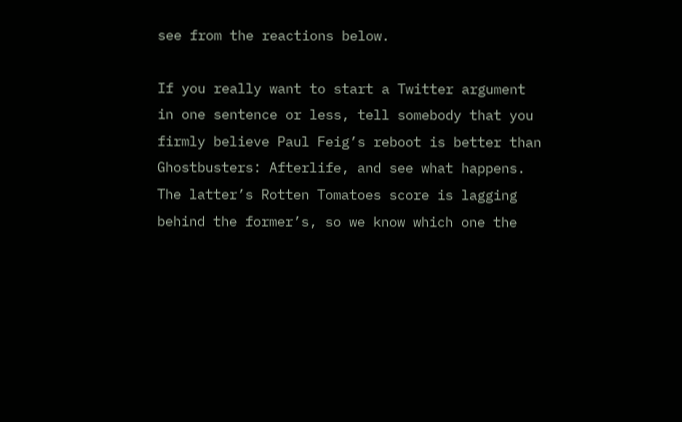see from the reactions below.

If you really want to start a Twitter argument in one sentence or less, tell somebody that you firmly believe Paul Feig’s reboot is better than Ghostbusters: Afterlife, and see what happens. The latter’s Rotten Tomatoes score is lagging behind the former’s, so we know which one the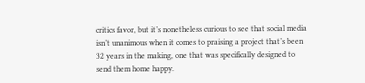critics favor, but it’s nonetheless curious to see that social media isn’t unanimous when it comes to praising a project that’s been 32 years in the making, one that was specifically designed to send them home happy.